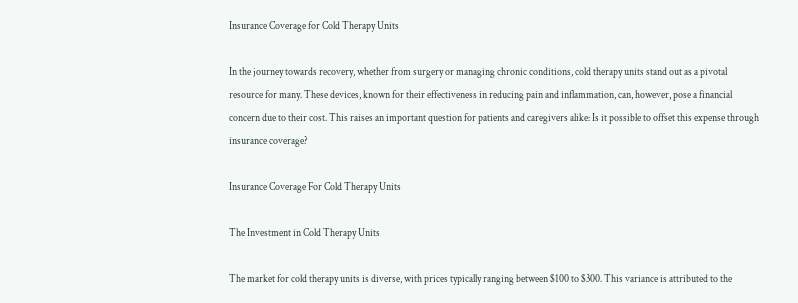Insurance Coverage for Cold Therapy Units

In the journey towards recovery, whether from surgery or managing chronic conditions, cold therapy units stand out as a pivotal resource for many. These devices, known for their effectiveness in reducing pain and inflammation, can, however, pose a financial concern due to their cost. This raises an important question for patients and caregivers alike: Is it possible to offset this expense through insurance coverage?

Insurance Coverage For Cold Therapy Units

The Investment in Cold Therapy Units

The market for cold therapy units is diverse, with prices typically ranging between $100 to $300. This variance is attributed to the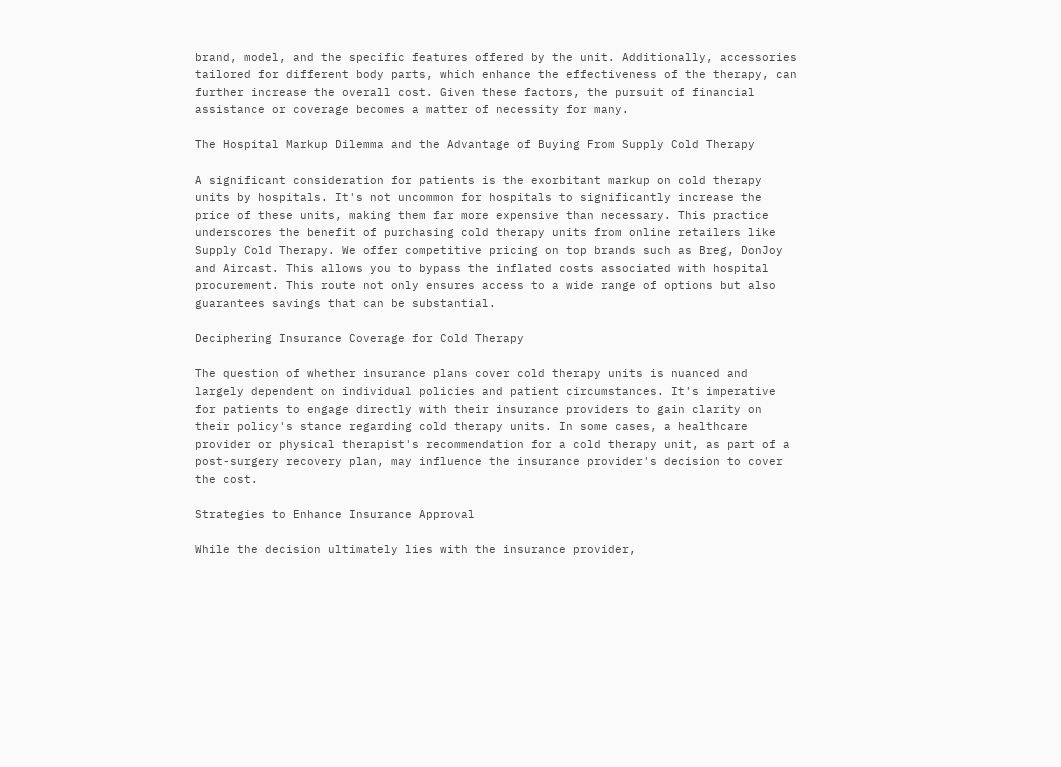brand, model, and the specific features offered by the unit. Additionally, accessories tailored for different body parts, which enhance the effectiveness of the therapy, can further increase the overall cost. Given these factors, the pursuit of financial assistance or coverage becomes a matter of necessity for many.

The Hospital Markup Dilemma and the Advantage of Buying From Supply Cold Therapy

A significant consideration for patients is the exorbitant markup on cold therapy units by hospitals. It's not uncommon for hospitals to significantly increase the price of these units, making them far more expensive than necessary. This practice underscores the benefit of purchasing cold therapy units from online retailers like Supply Cold Therapy. We offer competitive pricing on top brands such as Breg, DonJoy and Aircast. This allows you to bypass the inflated costs associated with hospital procurement. This route not only ensures access to a wide range of options but also guarantees savings that can be substantial.

Deciphering Insurance Coverage for Cold Therapy

The question of whether insurance plans cover cold therapy units is nuanced and largely dependent on individual policies and patient circumstances. It's imperative for patients to engage directly with their insurance providers to gain clarity on their policy's stance regarding cold therapy units. In some cases, a healthcare provider or physical therapist's recommendation for a cold therapy unit, as part of a post-surgery recovery plan, may influence the insurance provider's decision to cover the cost.

Strategies to Enhance Insurance Approval

While the decision ultimately lies with the insurance provider,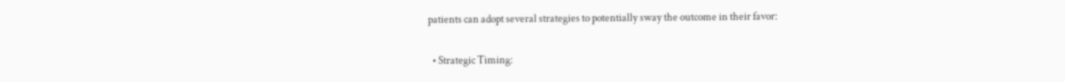patients can adopt several strategies to potentially sway the outcome in their favor:

  • Strategic Timing: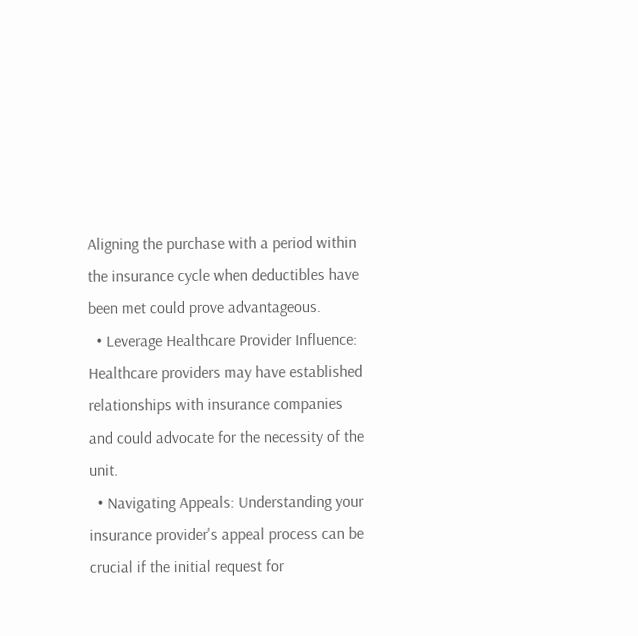Aligning the purchase with a period within the insurance cycle when deductibles have been met could prove advantageous.
  • Leverage Healthcare Provider Influence: Healthcare providers may have established relationships with insurance companies and could advocate for the necessity of the unit.
  • Navigating Appeals: Understanding your insurance provider's appeal process can be crucial if the initial request for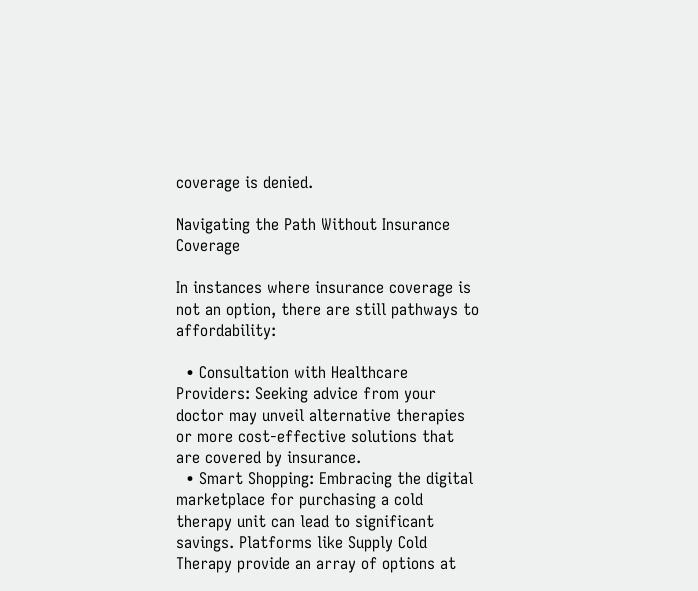coverage is denied.

Navigating the Path Without Insurance Coverage

In instances where insurance coverage is not an option, there are still pathways to affordability:

  • Consultation with Healthcare Providers: Seeking advice from your doctor may unveil alternative therapies or more cost-effective solutions that are covered by insurance.
  • Smart Shopping: Embracing the digital marketplace for purchasing a cold therapy unit can lead to significant savings. Platforms like Supply Cold Therapy provide an array of options at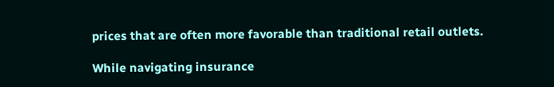prices that are often more favorable than traditional retail outlets.

While navigating insurance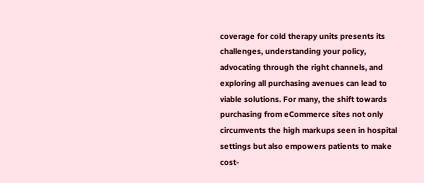coverage for cold therapy units presents its challenges, understanding your policy, advocating through the right channels, and exploring all purchasing avenues can lead to viable solutions. For many, the shift towards purchasing from eCommerce sites not only circumvents the high markups seen in hospital settings but also empowers patients to make cost-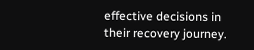effective decisions in their recovery journey.